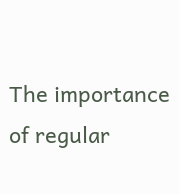The importance of regular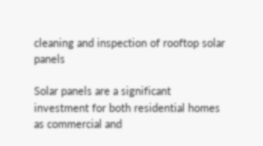cleaning and inspection of rooftop solar panels

Solar panels are a significant investment for both residential homes as commercial and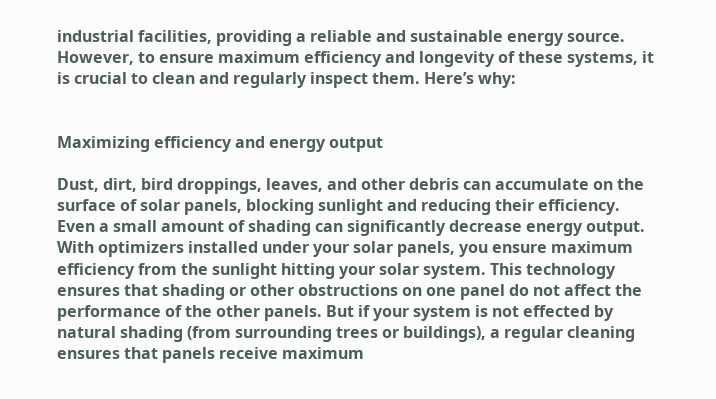industrial facilities, providing a reliable and sustainable energy source. However, to ensure maximum efficiency and longevity of these systems, it is crucial to clean and regularly inspect them. Here’s why:


Maximizing efficiency and energy output

Dust, dirt, bird droppings, leaves, and other debris can accumulate on the surface of solar panels, blocking sunlight and reducing their efficiency. Even a small amount of shading can significantly decrease energy output. With optimizers installed under your solar panels, you ensure maximum efficiency from the sunlight hitting your solar system. This technology ensures that shading or other obstructions on one panel do not affect the performance of the other panels. But if your system is not effected by natural shading (from surrounding trees or buildings), a regular cleaning ensures that panels receive maximum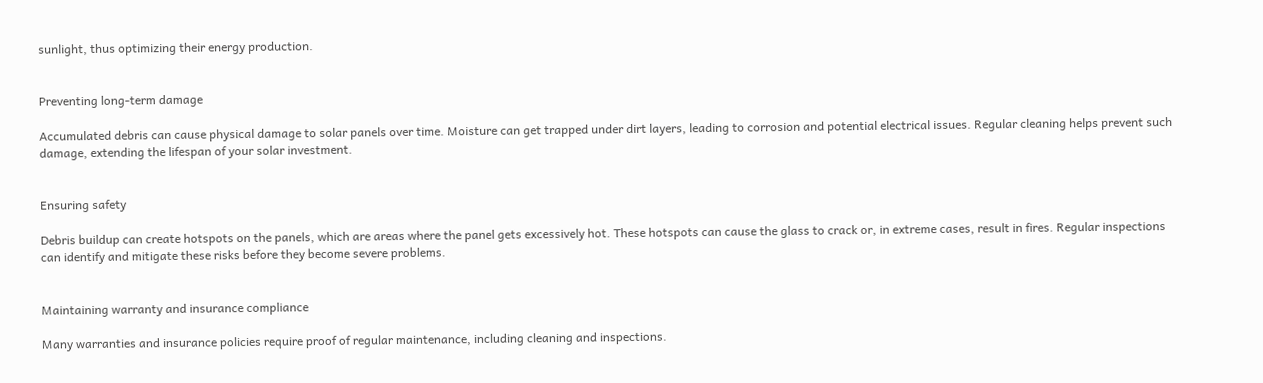sunlight, thus optimizing their energy production.


Preventing long-term damage

Accumulated debris can cause physical damage to solar panels over time. Moisture can get trapped under dirt layers, leading to corrosion and potential electrical issues. Regular cleaning helps prevent such damage, extending the lifespan of your solar investment.


Ensuring safety

Debris buildup can create hotspots on the panels, which are areas where the panel gets excessively hot. These hotspots can cause the glass to crack or, in extreme cases, result in fires. Regular inspections can identify and mitigate these risks before they become severe problems.


Maintaining warranty and insurance compliance

Many warranties and insurance policies require proof of regular maintenance, including cleaning and inspections.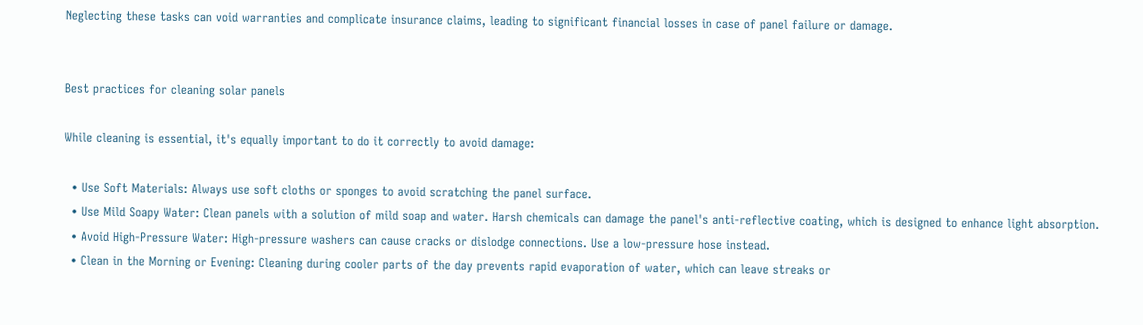Neglecting these tasks can void warranties and complicate insurance claims, leading to significant financial losses in case of panel failure or damage.


Best practices for cleaning solar panels

While cleaning is essential, it's equally important to do it correctly to avoid damage:

  • Use Soft Materials: Always use soft cloths or sponges to avoid scratching the panel surface.
  • Use Mild Soapy Water: Clean panels with a solution of mild soap and water. Harsh chemicals can damage the panel's anti-reflective coating, which is designed to enhance light absorption.
  • Avoid High-Pressure Water: High-pressure washers can cause cracks or dislodge connections. Use a low-pressure hose instead.
  • Clean in the Morning or Evening: Cleaning during cooler parts of the day prevents rapid evaporation of water, which can leave streaks or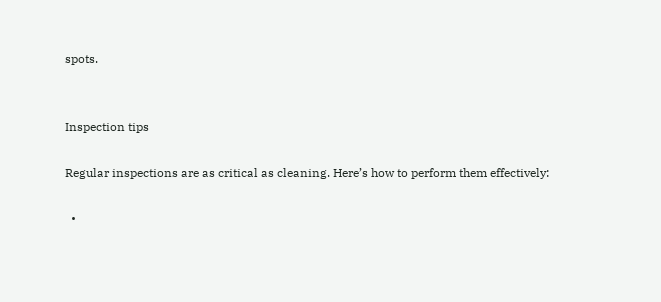spots.


Inspection tips

Regular inspections are as critical as cleaning. Here’s how to perform them effectively:

  •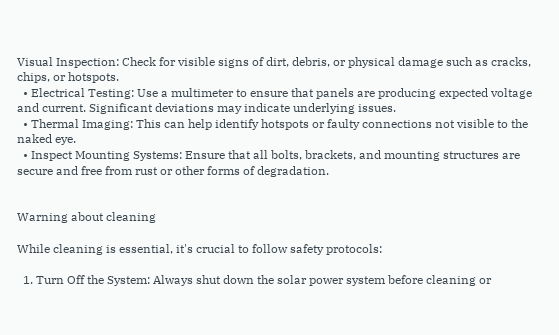Visual Inspection: Check for visible signs of dirt, debris, or physical damage such as cracks, chips, or hotspots.
  • Electrical Testing: Use a multimeter to ensure that panels are producing expected voltage and current. Significant deviations may indicate underlying issues.
  • Thermal Imaging: This can help identify hotspots or faulty connections not visible to the naked eye.
  • Inspect Mounting Systems: Ensure that all bolts, brackets, and mounting structures are secure and free from rust or other forms of degradation.


Warning about cleaning

While cleaning is essential, it's crucial to follow safety protocols:

  1. Turn Off the System: Always shut down the solar power system before cleaning or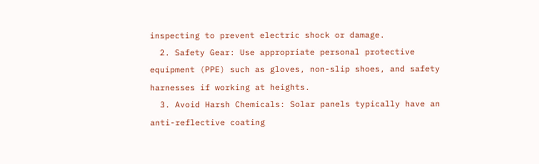inspecting to prevent electric shock or damage.
  2. Safety Gear: Use appropriate personal protective equipment (PPE) such as gloves, non-slip shoes, and safety harnesses if working at heights.
  3. Avoid Harsh Chemicals: Solar panels typically have an anti-reflective coating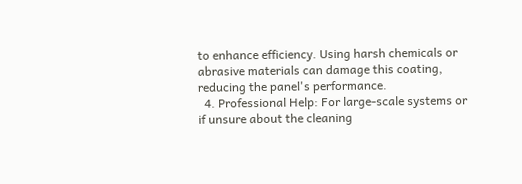to enhance efficiency. Using harsh chemicals or abrasive materials can damage this coating, reducing the panel's performance.
  4. Professional Help: For large-scale systems or if unsure about the cleaning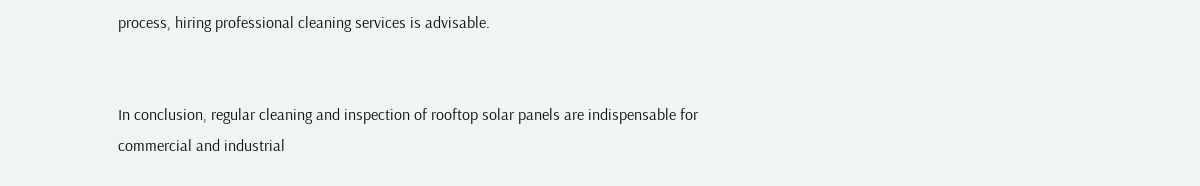process, hiring professional cleaning services is advisable.


In conclusion, regular cleaning and inspection of rooftop solar panels are indispensable for commercial and industrial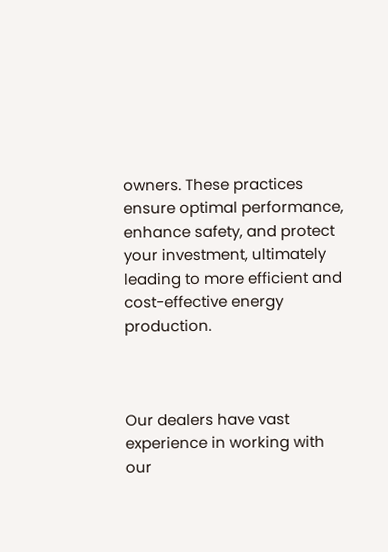owners. These practices ensure optimal performance, enhance safety, and protect your investment, ultimately leading to more efficient and cost-effective energy production.



Our dealers have vast experience in working with our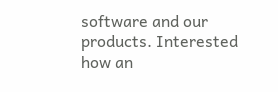software and our products. Interested how an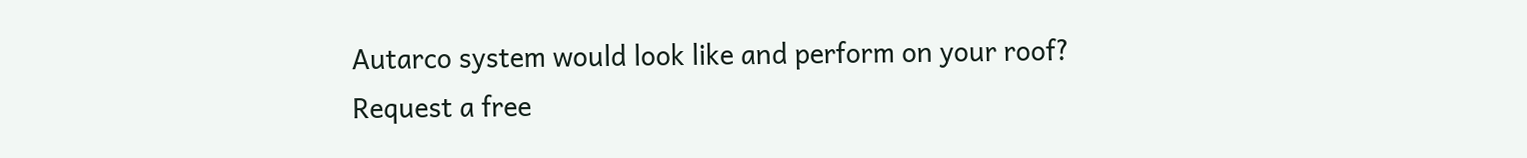Autarco system would look like and perform on your roof? Request a free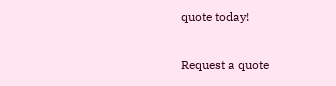quote today!

Request a quote